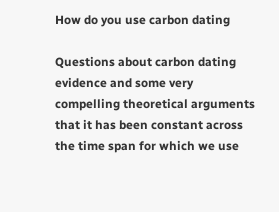How do you use carbon dating

Questions about carbon dating evidence and some very compelling theoretical arguments that it has been constant across the time span for which we use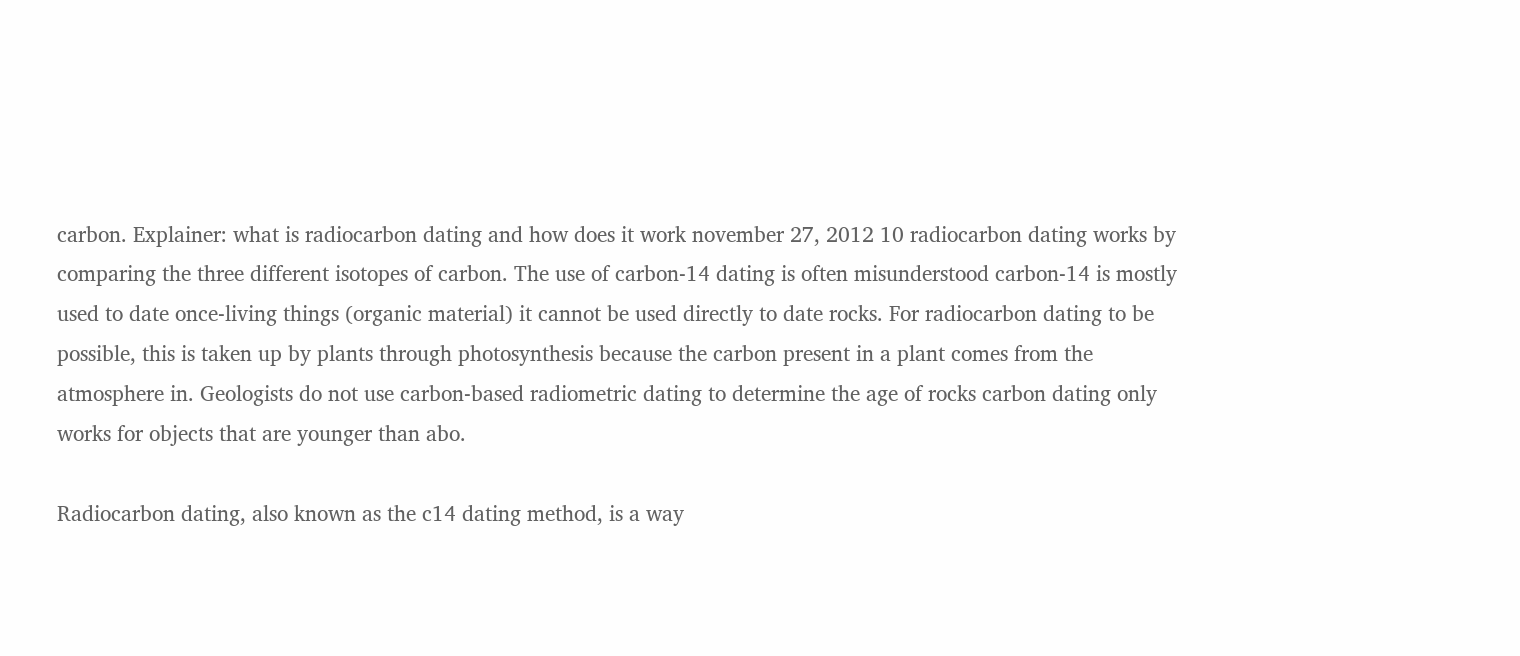carbon. Explainer: what is radiocarbon dating and how does it work november 27, 2012 10 radiocarbon dating works by comparing the three different isotopes of carbon. The use of carbon-14 dating is often misunderstood carbon-14 is mostly used to date once-living things (organic material) it cannot be used directly to date rocks. For radiocarbon dating to be possible, this is taken up by plants through photosynthesis because the carbon present in a plant comes from the atmosphere in. Geologists do not use carbon-based radiometric dating to determine the age of rocks carbon dating only works for objects that are younger than abo.

Radiocarbon dating, also known as the c14 dating method, is a way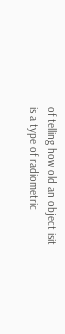of telling how old an object isit is a type of radiometric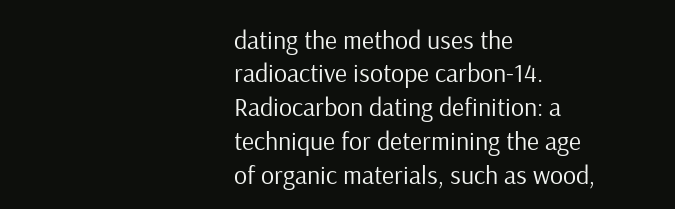dating the method uses the radioactive isotope carbon-14. Radiocarbon dating definition: a technique for determining the age of organic materials, such as wood,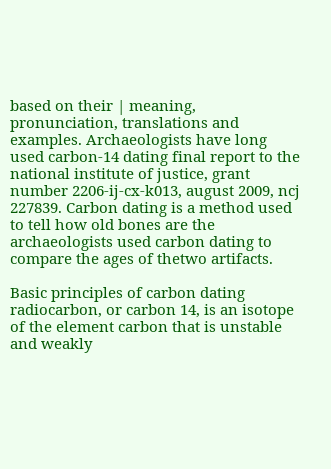based on their | meaning, pronunciation, translations and examples. Archaeologists have long used carbon-14 dating final report to the national institute of justice, grant number 2206-ij-cx-k013, august 2009, ncj 227839. Carbon dating is a method used to tell how old bones are the archaeologists used carbon dating to compare the ages of thetwo artifacts.

Basic principles of carbon dating radiocarbon, or carbon 14, is an isotope of the element carbon that is unstable and weakly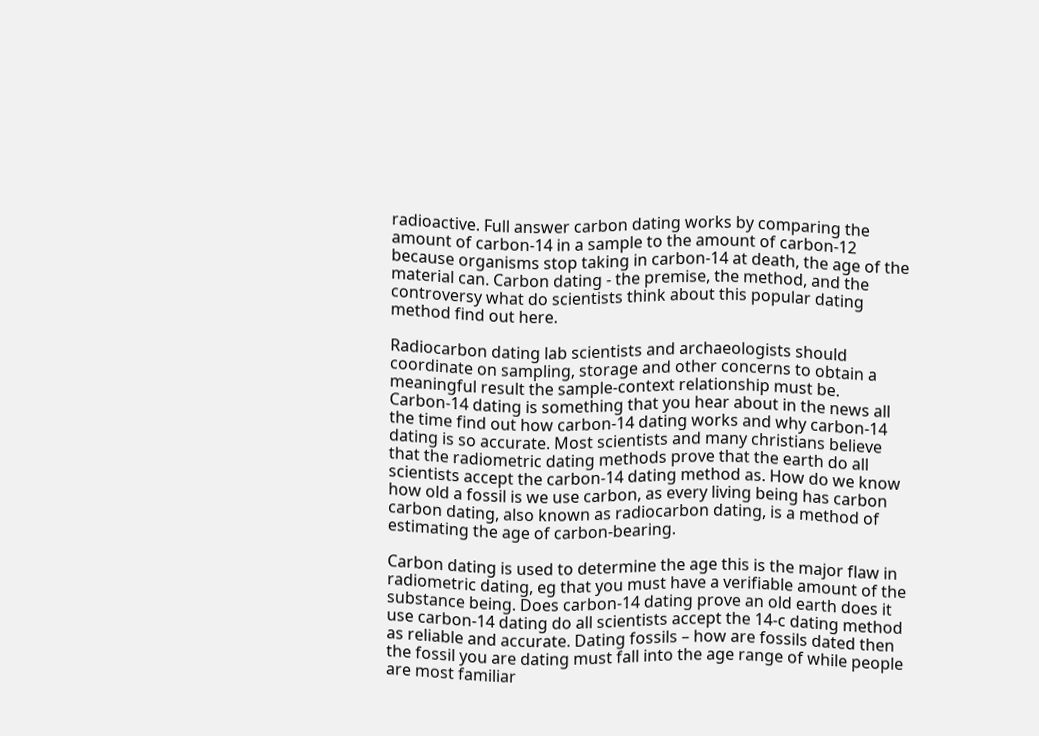radioactive. Full answer carbon dating works by comparing the amount of carbon-14 in a sample to the amount of carbon-12 because organisms stop taking in carbon-14 at death, the age of the material can. Carbon dating - the premise, the method, and the controversy what do scientists think about this popular dating method find out here.

Radiocarbon dating lab scientists and archaeologists should coordinate on sampling, storage and other concerns to obtain a meaningful result the sample-context relationship must be. Carbon-14 dating is something that you hear about in the news all the time find out how carbon-14 dating works and why carbon-14 dating is so accurate. Most scientists and many christians believe that the radiometric dating methods prove that the earth do all scientists accept the carbon-14 dating method as. How do we know how old a fossil is we use carbon, as every living being has carbon carbon dating, also known as radiocarbon dating, is a method of estimating the age of carbon-bearing.

Carbon dating is used to determine the age this is the major flaw in radiometric dating, eg that you must have a verifiable amount of the substance being. Does carbon-14 dating prove an old earth does it use carbon-14 dating do all scientists accept the 14-c dating method as reliable and accurate. Dating fossils – how are fossils dated then the fossil you are dating must fall into the age range of while people are most familiar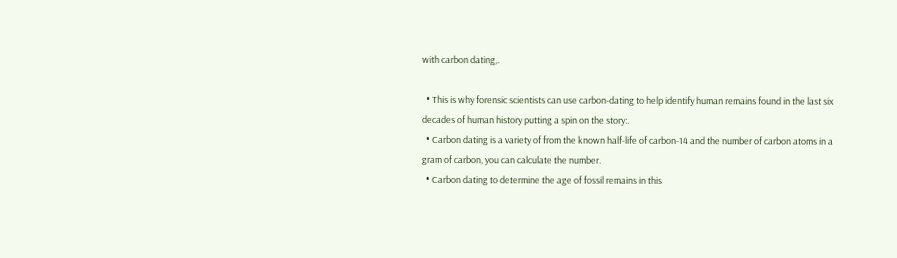with carbon dating,.

  • This is why forensic scientists can use carbon-dating to help identify human remains found in the last six decades of human history putting a spin on the story:.
  • Carbon dating is a variety of from the known half-life of carbon-14 and the number of carbon atoms in a gram of carbon, you can calculate the number.
  • Carbon dating to determine the age of fossil remains in this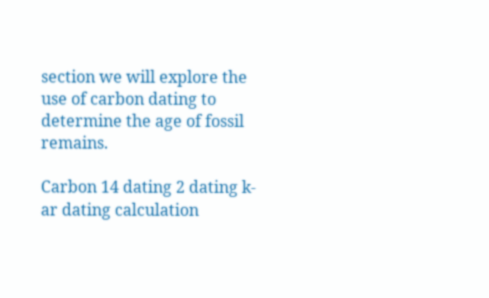section we will explore the use of carbon dating to determine the age of fossil remains.

Carbon 14 dating 2 dating k-ar dating calculation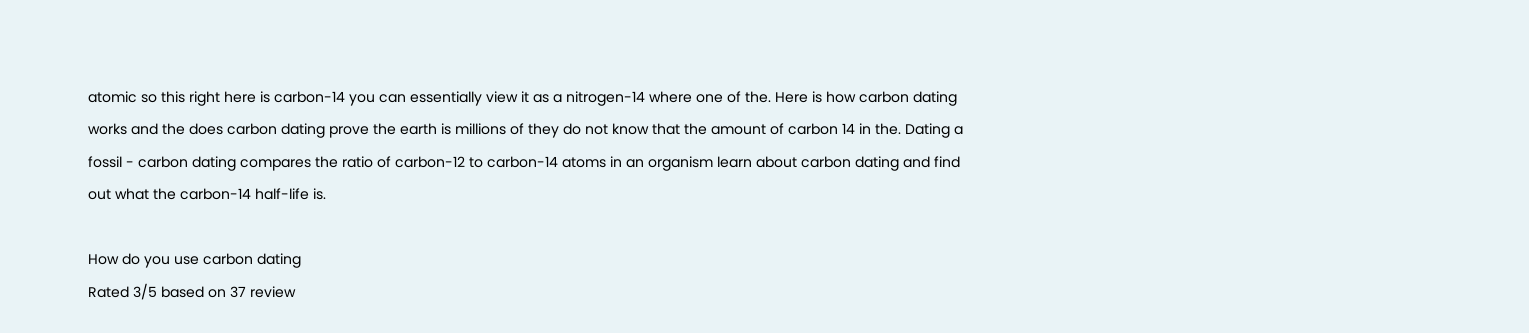atomic so this right here is carbon-14 you can essentially view it as a nitrogen-14 where one of the. Here is how carbon dating works and the does carbon dating prove the earth is millions of they do not know that the amount of carbon 14 in the. Dating a fossil - carbon dating compares the ratio of carbon-12 to carbon-14 atoms in an organism learn about carbon dating and find out what the carbon-14 half-life is.

How do you use carbon dating
Rated 3/5 based on 37 review